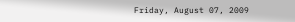Friday, August 07, 2009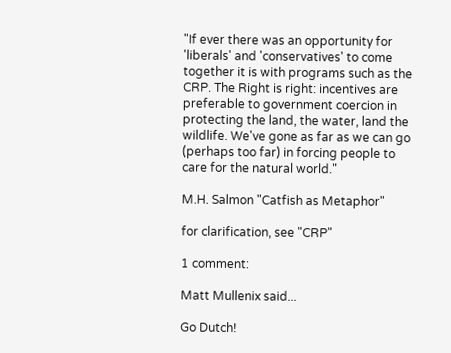"If ever there was an opportunity for 'liberals' and 'conservatives' to come together it is with programs such as the CRP. The Right is right: incentives are preferable to government coercion in protecting the land, the water, land the wildlife. We've gone as far as we can go (perhaps too far) in forcing people to care for the natural world."

M.H. Salmon "Catfish as Metaphor"

for clarification, see "CRP"

1 comment:

Matt Mullenix said...

Go Dutch!